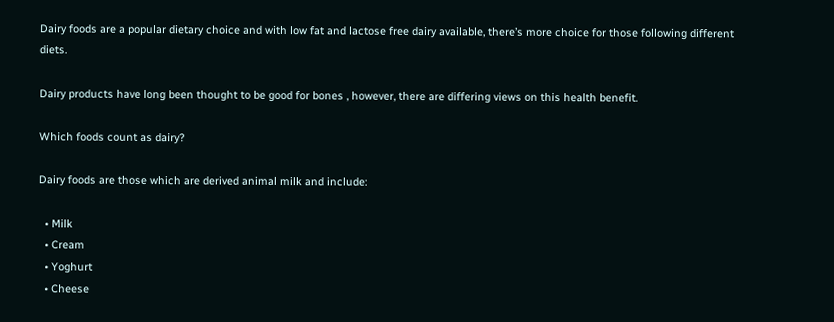Dairy foods are a popular dietary choice and with low fat and lactose free dairy available, there’s more choice for those following different diets.

Dairy products have long been thought to be good for bones , however, there are differing views on this health benefit.

Which foods count as dairy?

Dairy foods are those which are derived animal milk and include:

  • Milk
  • Cream
  • Yoghurt
  • Cheese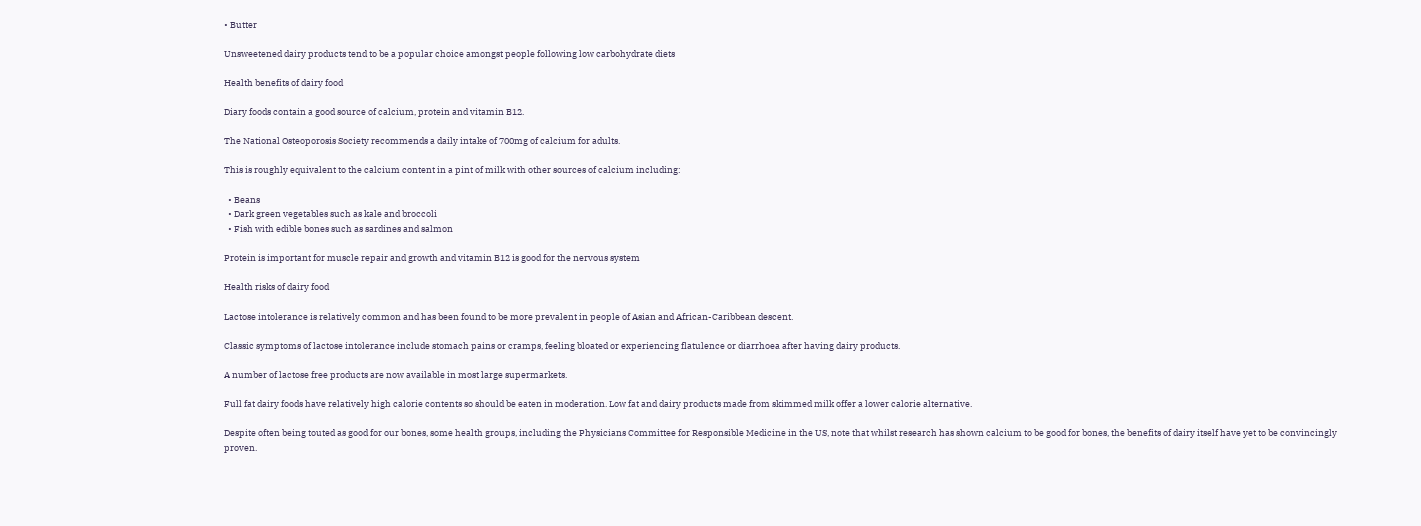• Butter

Unsweetened dairy products tend to be a popular choice amongst people following low carbohydrate diets

Health benefits of dairy food

Diary foods contain a good source of calcium, protein and vitamin B12.

The National Osteoporosis Society recommends a daily intake of 700mg of calcium for adults.

This is roughly equivalent to the calcium content in a pint of milk with other sources of calcium including:

  • Beans
  • Dark green vegetables such as kale and broccoli
  • Fish with edible bones such as sardines and salmon

Protein is important for muscle repair and growth and vitamin B12 is good for the nervous system

Health risks of dairy food

Lactose intolerance is relatively common and has been found to be more prevalent in people of Asian and African-Caribbean descent.

Classic symptoms of lactose intolerance include stomach pains or cramps, feeling bloated or experiencing flatulence or diarrhoea after having dairy products.

A number of lactose free products are now available in most large supermarkets.

Full fat dairy foods have relatively high calorie contents so should be eaten in moderation. Low fat and dairy products made from skimmed milk offer a lower calorie alternative.

Despite often being touted as good for our bones, some health groups, including the Physicians Committee for Responsible Medicine in the US, note that whilst research has shown calcium to be good for bones, the benefits of dairy itself have yet to be convincingly proven.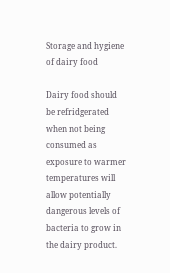Storage and hygiene of dairy food

Dairy food should be refridgerated when not being consumed as exposure to warmer temperatures will allow potentially dangerous levels of bacteria to grow in the dairy product.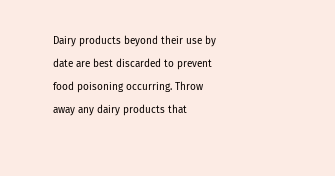Dairy products beyond their use by date are best discarded to prevent food poisoning occurring. Throw away any dairy products that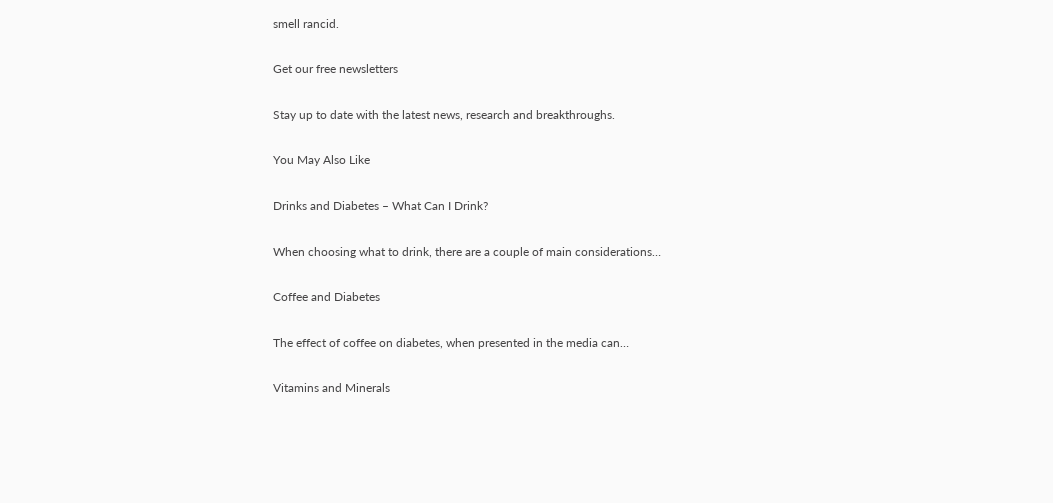smell rancid.

Get our free newsletters

Stay up to date with the latest news, research and breakthroughs.

You May Also Like

Drinks and Diabetes – What Can I Drink?

When choosing what to drink, there are a couple of main considerations…

Coffee and Diabetes

The effect of coffee on diabetes, when presented in the media can…

Vitamins and Minerals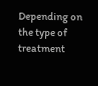Depending on the type of treatment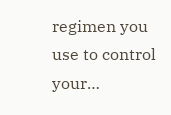regimen you use to control your…